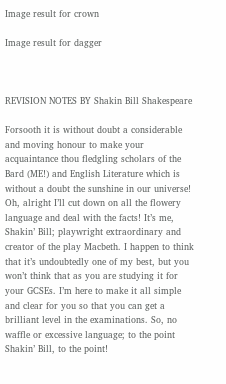Image result for crown

Image result for dagger



REVISION NOTES BY Shakin Bill Shakespeare

Forsooth it is without doubt a considerable and moving honour to make your acquaintance thou fledgling scholars of the Bard (ME!) and English Literature which is without a doubt the sunshine in our universe! Oh, alright I’ll cut down on all the flowery language and deal with the facts! It’s me, Shakin’ Bill; playwright extraordinary and creator of the play Macbeth. I happen to think that it’s undoubtedly one of my best, but you won’t think that as you are studying it for your GCSEs. I’m here to make it all simple and clear for you so that you can get a brilliant level in the examinations. So, no waffle or excessive language; to the point Shakin’ Bill, to the point!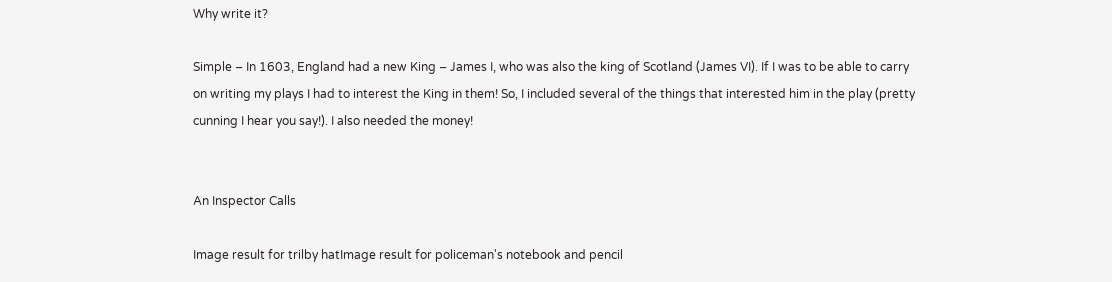Why write it?

Simple – In 1603, England had a new King – James I, who was also the king of Scotland (James VI). If I was to be able to carry on writing my plays I had to interest the King in them! So, I included several of the things that interested him in the play (pretty cunning I hear you say!). I also needed the money!


An Inspector Calls

Image result for trilby hatImage result for policeman's notebook and pencil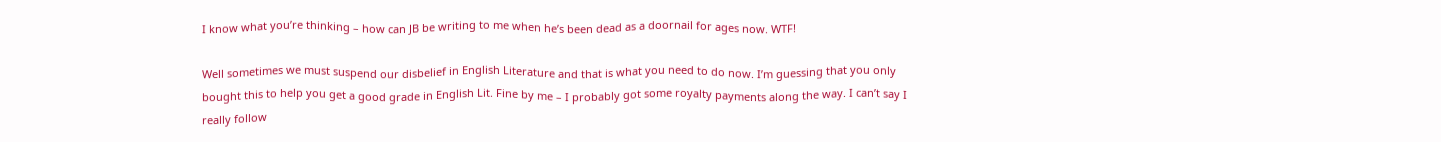I know what you’re thinking – how can JB be writing to me when he’s been dead as a doornail for ages now. WTF!

Well sometimes we must suspend our disbelief in English Literature and that is what you need to do now. I’m guessing that you only bought this to help you get a good grade in English Lit. Fine by me – I probably got some royalty payments along the way. I can’t say I really follow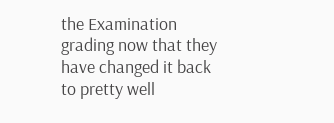the Examination grading now that they have changed it back to pretty well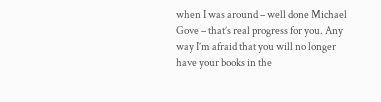when I was around – well done Michael Gove – that’s real progress for you. Any way I’m afraid that you will no longer have your books in the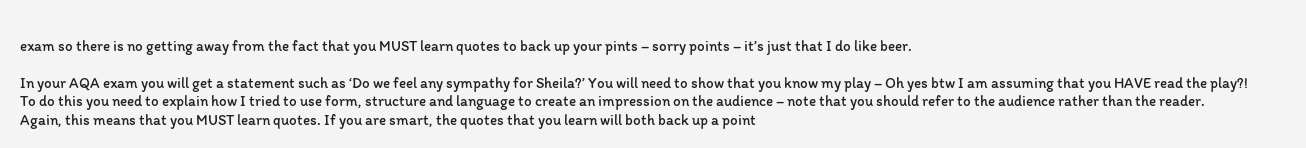exam so there is no getting away from the fact that you MUST learn quotes to back up your pints – sorry points – it’s just that I do like beer.

In your AQA exam you will get a statement such as ‘Do we feel any sympathy for Sheila?’ You will need to show that you know my play – Oh yes btw I am assuming that you HAVE read the play?! To do this you need to explain how I tried to use form, structure and language to create an impression on the audience – note that you should refer to the audience rather than the reader. Again, this means that you MUST learn quotes. If you are smart, the quotes that you learn will both back up a point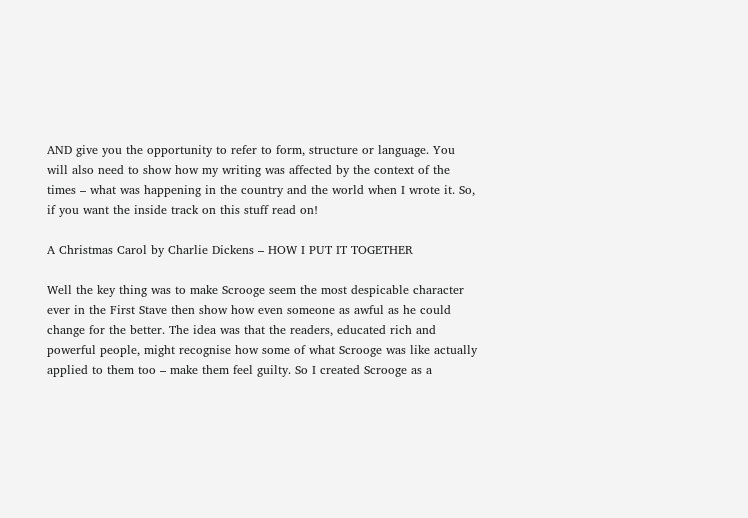AND give you the opportunity to refer to form, structure or language. You will also need to show how my writing was affected by the context of the times – what was happening in the country and the world when I wrote it. So, if you want the inside track on this stuff read on!

A Christmas Carol by Charlie Dickens – HOW I PUT IT TOGETHER

Well the key thing was to make Scrooge seem the most despicable character ever in the First Stave then show how even someone as awful as he could change for the better. The idea was that the readers, educated rich and powerful people, might recognise how some of what Scrooge was like actually applied to them too – make them feel guilty. So I created Scrooge as a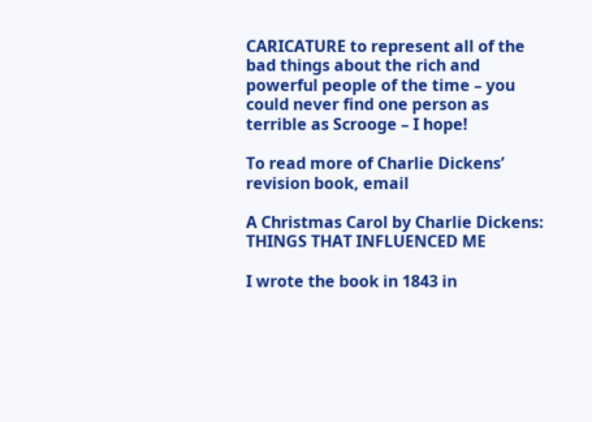CARICATURE to represent all of the bad things about the rich and powerful people of the time – you could never find one person as terrible as Scrooge – I hope!

To read more of Charlie Dickens’ revision book, email

A Christmas Carol by Charlie Dickens: THINGS THAT INFLUENCED ME

I wrote the book in 1843 in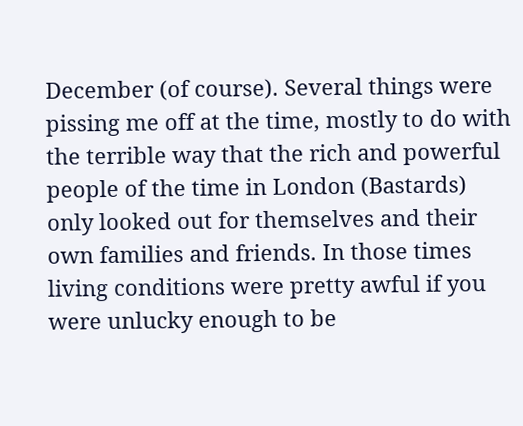December (of course). Several things were pissing me off at the time, mostly to do with the terrible way that the rich and powerful people of the time in London (Bastards) only looked out for themselves and their own families and friends. In those times living conditions were pretty awful if you were unlucky enough to be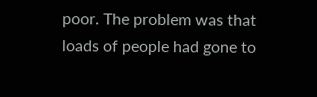poor. The problem was that loads of people had gone to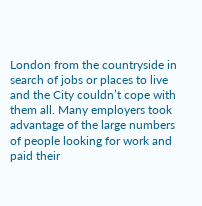London from the countryside in search of jobs or places to live and the City couldn’t cope with them all. Many employers took advantage of the large numbers of people looking for work and paid their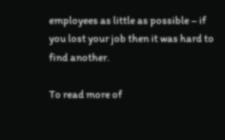employees as little as possible – if you lost your job then it was hard to find another.

To read more of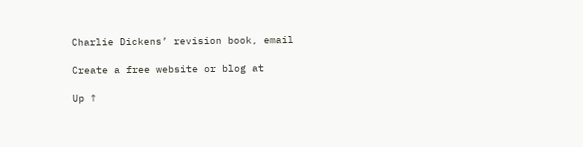Charlie Dickens’ revision book, email

Create a free website or blog at

Up ↑